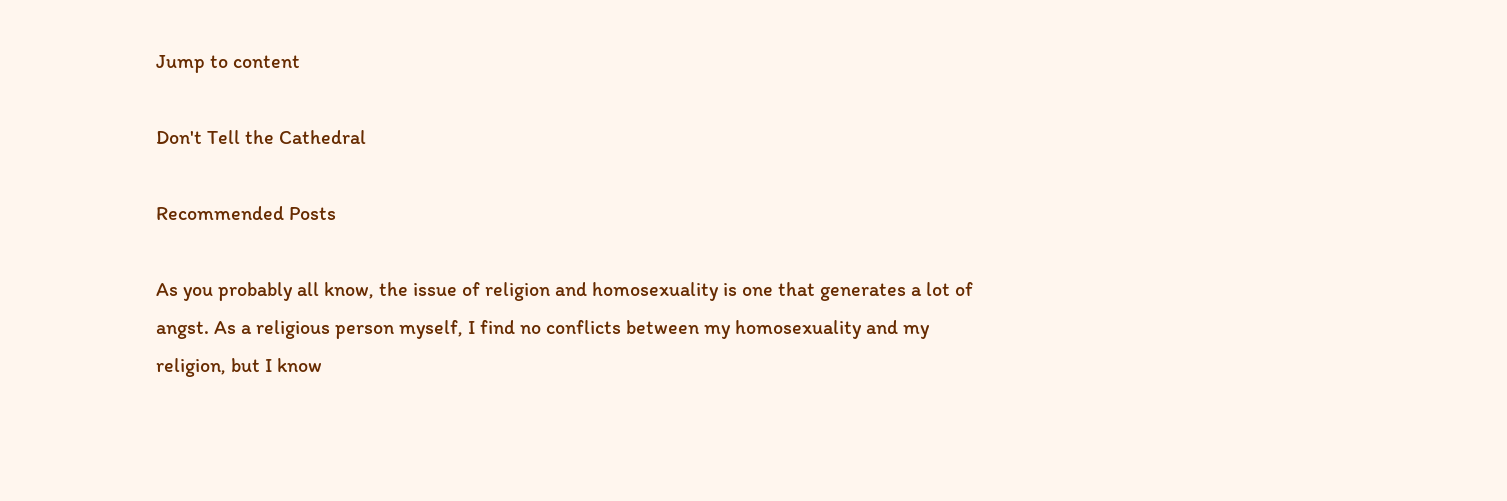Jump to content

Don't Tell the Cathedral

Recommended Posts

As you probably all know, the issue of religion and homosexuality is one that generates a lot of angst. As a religious person myself, I find no conflicts between my homosexuality and my religion, but I know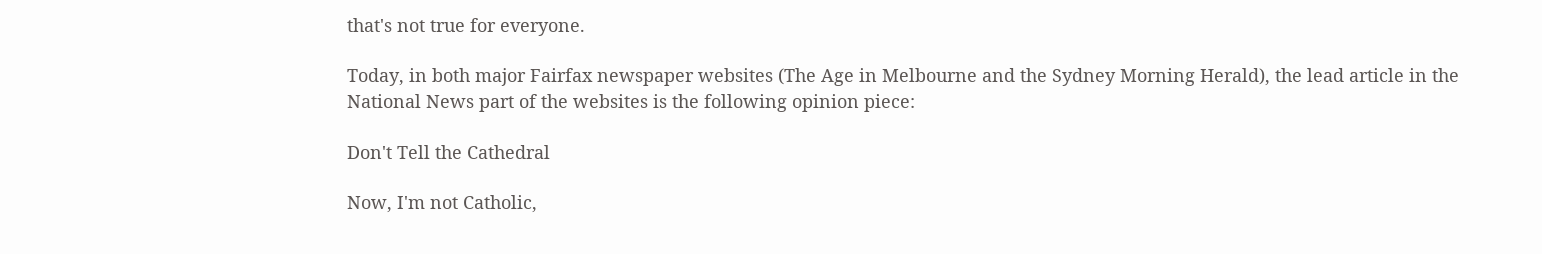that's not true for everyone.

Today, in both major Fairfax newspaper websites (The Age in Melbourne and the Sydney Morning Herald), the lead article in the National News part of the websites is the following opinion piece:

Don't Tell the Cathedral

Now, I'm not Catholic,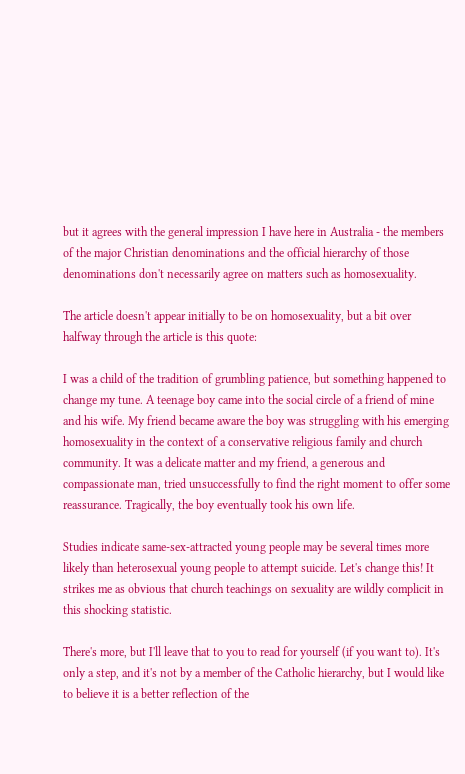but it agrees with the general impression I have here in Australia - the members of the major Christian denominations and the official hierarchy of those denominations don't necessarily agree on matters such as homosexuality.

The article doesn't appear initially to be on homosexuality, but a bit over halfway through the article is this quote:

I was a child of the tradition of grumbling patience, but something happened to change my tune. A teenage boy came into the social circle of a friend of mine and his wife. My friend became aware the boy was struggling with his emerging homosexuality in the context of a conservative religious family and church community. It was a delicate matter and my friend, a generous and compassionate man, tried unsuccessfully to find the right moment to offer some reassurance. Tragically, the boy eventually took his own life.

Studies indicate same-sex-attracted young people may be several times more likely than heterosexual young people to attempt suicide. Let's change this! It strikes me as obvious that church teachings on sexuality are wildly complicit in this shocking statistic.

There's more, but I'll leave that to you to read for yourself (if you want to). It's only a step, and it's not by a member of the Catholic hierarchy, but I would like to believe it is a better reflection of the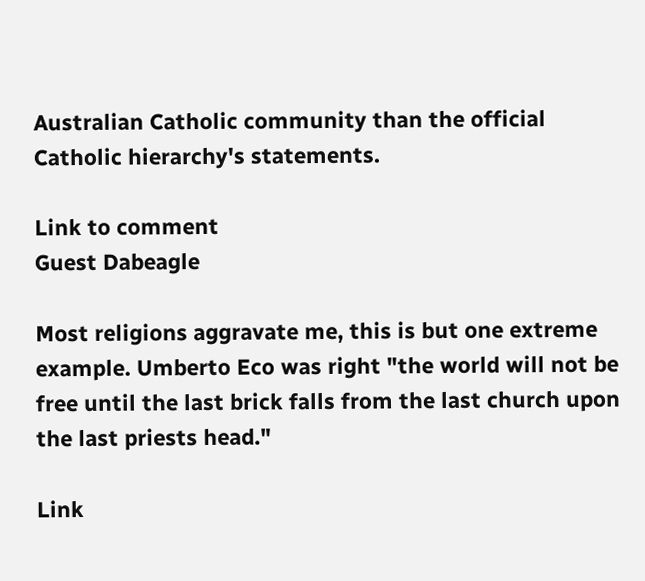Australian Catholic community than the official Catholic hierarchy's statements.

Link to comment
Guest Dabeagle

Most religions aggravate me, this is but one extreme example. Umberto Eco was right "the world will not be free until the last brick falls from the last church upon the last priests head."

Link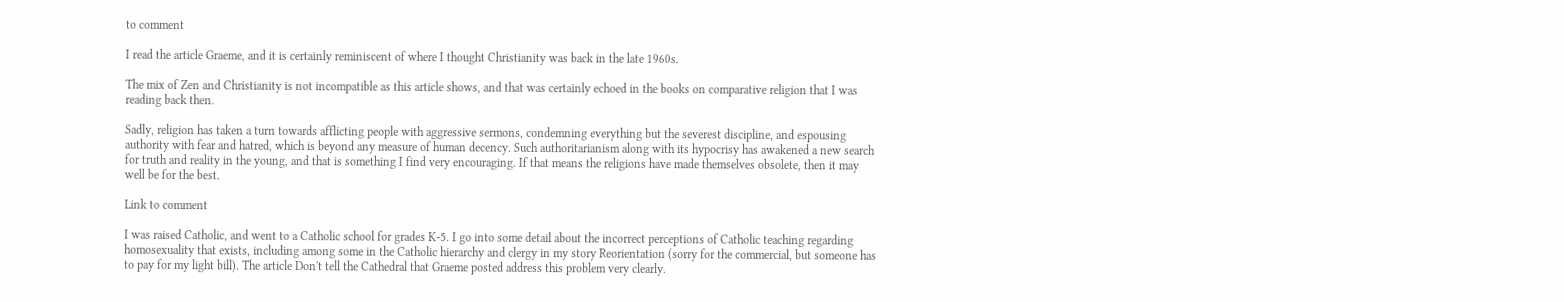to comment

I read the article Graeme, and it is certainly reminiscent of where I thought Christianity was back in the late 1960s.

The mix of Zen and Christianity is not incompatible as this article shows, and that was certainly echoed in the books on comparative religion that I was reading back then.

Sadly, religion has taken a turn towards afflicting people with aggressive sermons, condemning everything but the severest discipline, and espousing authority with fear and hatred, which is beyond any measure of human decency. Such authoritarianism along with its hypocrisy has awakened a new search for truth and reality in the young, and that is something I find very encouraging. If that means the religions have made themselves obsolete, then it may well be for the best.

Link to comment

I was raised Catholic, and went to a Catholic school for grades K-5. I go into some detail about the incorrect perceptions of Catholic teaching regarding homosexuality that exists, including among some in the Catholic hierarchy and clergy in my story Reorientation (sorry for the commercial, but someone has to pay for my light bill). The article Don't tell the Cathedral that Graeme posted address this problem very clearly.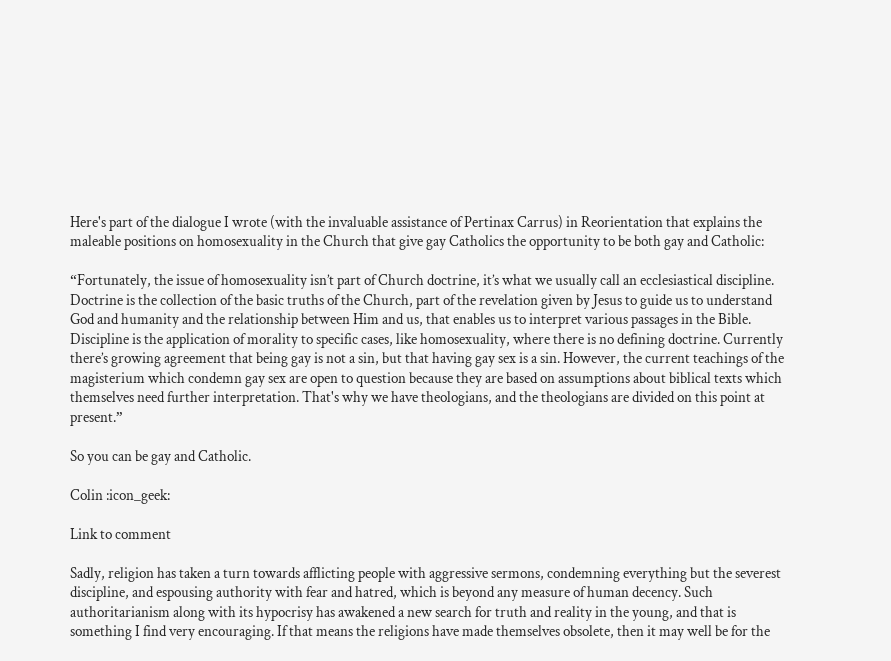Here's part of the dialogue I wrote (with the invaluable assistance of Pertinax Carrus) in Reorientation that explains the maleable positions on homosexuality in the Church that give gay Catholics the opportunity to be both gay and Catholic:

“Fortunately, the issue of homosexuality isn’t part of Church doctrine, it’s what we usually call an ecclesiastical discipline. Doctrine is the collection of the basic truths of the Church, part of the revelation given by Jesus to guide us to understand God and humanity and the relationship between Him and us, that enables us to interpret various passages in the Bible. Discipline is the application of morality to specific cases, like homosexuality, where there is no defining doctrine. Currently there’s growing agreement that being gay is not a sin, but that having gay sex is a sin. However, the current teachings of the magisterium which condemn gay sex are open to question because they are based on assumptions about biblical texts which themselves need further interpretation. That's why we have theologians, and the theologians are divided on this point at present.”

So you can be gay and Catholic.

Colin :icon_geek:

Link to comment

Sadly, religion has taken a turn towards afflicting people with aggressive sermons, condemning everything but the severest discipline, and espousing authority with fear and hatred, which is beyond any measure of human decency. Such authoritarianism along with its hypocrisy has awakened a new search for truth and reality in the young, and that is something I find very encouraging. If that means the religions have made themselves obsolete, then it may well be for the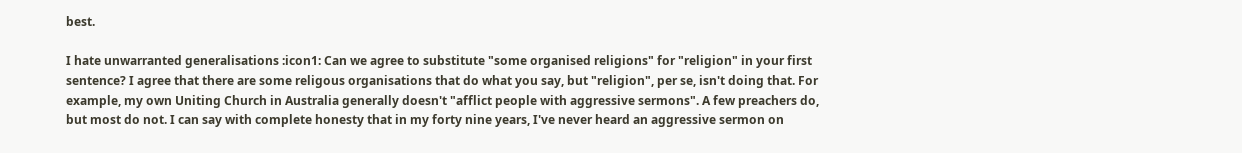best.

I hate unwarranted generalisations :icon1: Can we agree to substitute "some organised religions" for "religion" in your first sentence? I agree that there are some religous organisations that do what you say, but "religion", per se, isn't doing that. For example, my own Uniting Church in Australia generally doesn't "afflict people with aggressive sermons". A few preachers do, but most do not. I can say with complete honesty that in my forty nine years, I've never heard an aggressive sermon on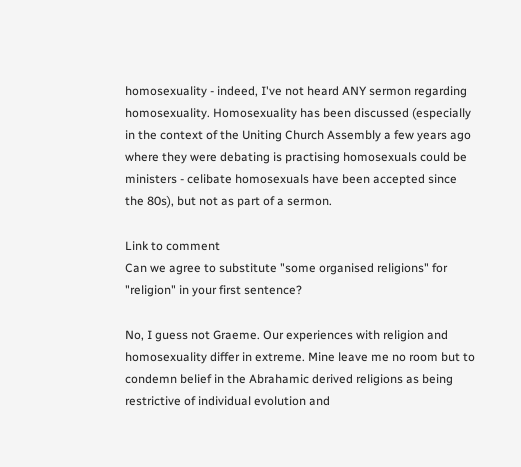homosexuality - indeed, I've not heard ANY sermon regarding homosexuality. Homosexuality has been discussed (especially in the context of the Uniting Church Assembly a few years ago where they were debating is practising homosexuals could be ministers - celibate homosexuals have been accepted since the 80s), but not as part of a sermon.

Link to comment
Can we agree to substitute "some organised religions" for "religion" in your first sentence?

No, I guess not Graeme. Our experiences with religion and homosexuality differ in extreme. Mine leave me no room but to condemn belief in the Abrahamic derived religions as being restrictive of individual evolution and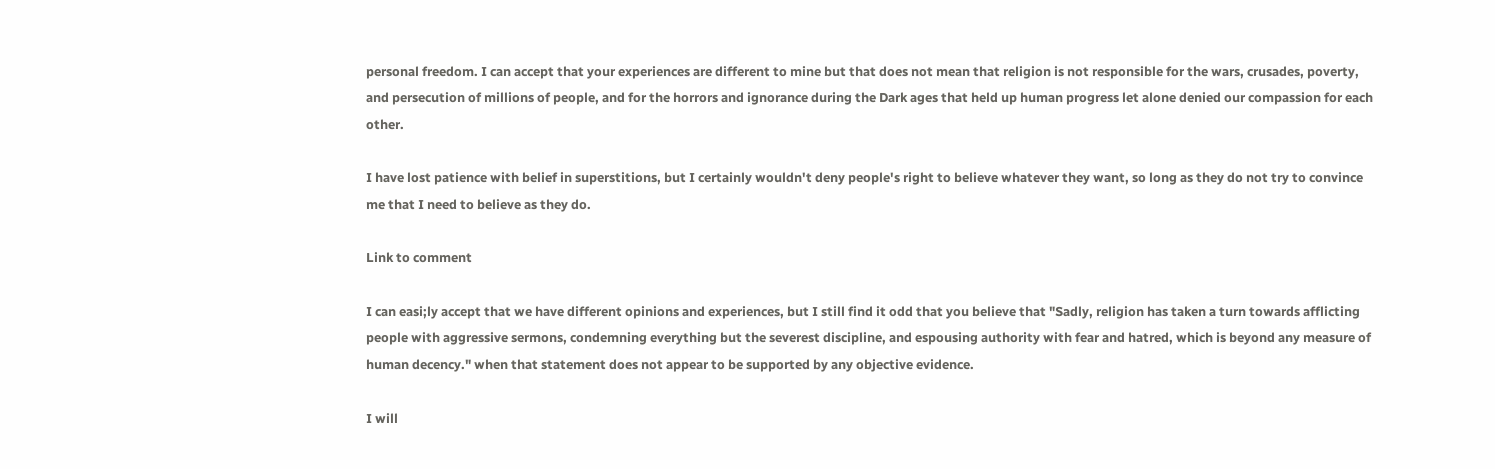personal freedom. I can accept that your experiences are different to mine but that does not mean that religion is not responsible for the wars, crusades, poverty, and persecution of millions of people, and for the horrors and ignorance during the Dark ages that held up human progress let alone denied our compassion for each other.

I have lost patience with belief in superstitions, but I certainly wouldn't deny people's right to believe whatever they want, so long as they do not try to convince me that I need to believe as they do.

Link to comment

I can easi;ly accept that we have different opinions and experiences, but I still find it odd that you believe that "Sadly, religion has taken a turn towards afflicting people with aggressive sermons, condemning everything but the severest discipline, and espousing authority with fear and hatred, which is beyond any measure of human decency." when that statement does not appear to be supported by any objective evidence.

I will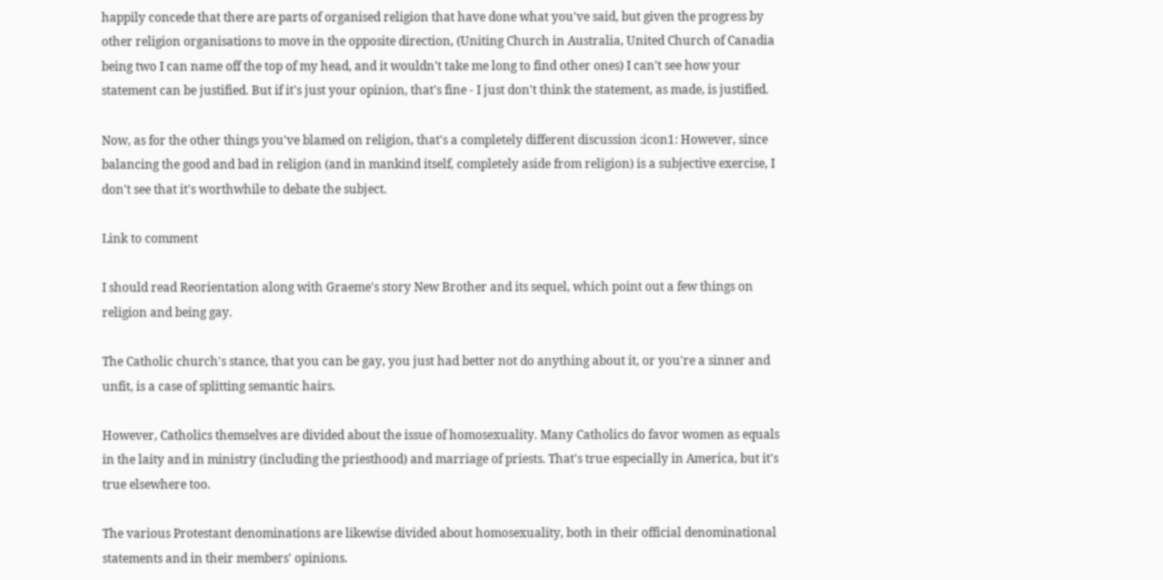happily concede that there are parts of organised religion that have done what you've said, but given the progress by other religion organisations to move in the opposite direction, (Uniting Church in Australia, United Church of Canadia being two I can name off the top of my head, and it wouldn't take me long to find other ones) I can't see how your statement can be justified. But if it's just your opinion, that's fine - I just don't think the statement, as made, is justified.

Now, as for the other things you've blamed on religion, that's a completely different discussion :icon1: However, since balancing the good and bad in religion (and in mankind itself, completely aside from religion) is a subjective exercise, I don't see that it's worthwhile to debate the subject.

Link to comment

I should read Reorientation along with Graeme's story New Brother and its sequel, which point out a few things on religion and being gay.

The Catholic church's stance, that you can be gay, you just had better not do anything about it, or you're a sinner and unfit, is a case of splitting semantic hairs.

However, Catholics themselves are divided about the issue of homosexuality. Many Catholics do favor women as equals in the laity and in ministry (including the priesthood) and marriage of priests. That's true especially in America, but it's true elsewhere too.

The various Protestant denominations are likewise divided about homosexuality, both in their official denominational statements and in their members' opinions.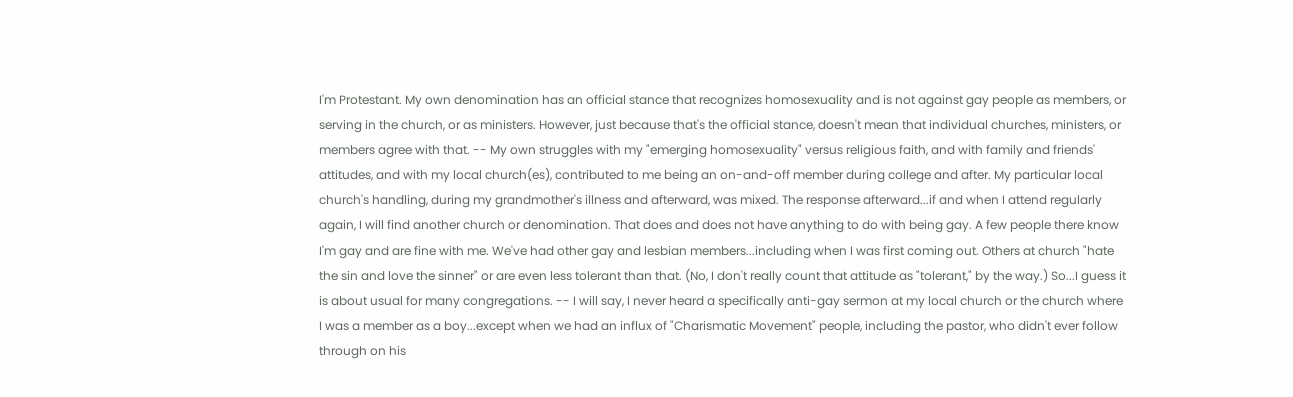I'm Protestant. My own denomination has an official stance that recognizes homosexuality and is not against gay people as members, or serving in the church, or as ministers. However, just because that's the official stance, doesn't mean that individual churches, ministers, or members agree with that. -- My own struggles with my "emerging homosexuality" versus religious faith, and with family and friends' attitudes, and with my local church(es), contributed to me being an on-and-off member during college and after. My particular local church's handling, during my grandmother's illness and afterward, was mixed. The response afterward...if and when I attend regularly again, I will find another church or denomination. That does and does not have anything to do with being gay. A few people there know I'm gay and are fine with me. We've had other gay and lesbian members...including when I was first coming out. Others at church "hate the sin and love the sinner" or are even less tolerant than that. (No, I don't really count that attitude as "tolerant," by the way.) So...I guess it is about usual for many congregations. -- I will say, I never heard a specifically anti-gay sermon at my local church or the church where I was a member as a boy...except when we had an influx of "Charismatic Movement" people, including the pastor, who didn't ever follow through on his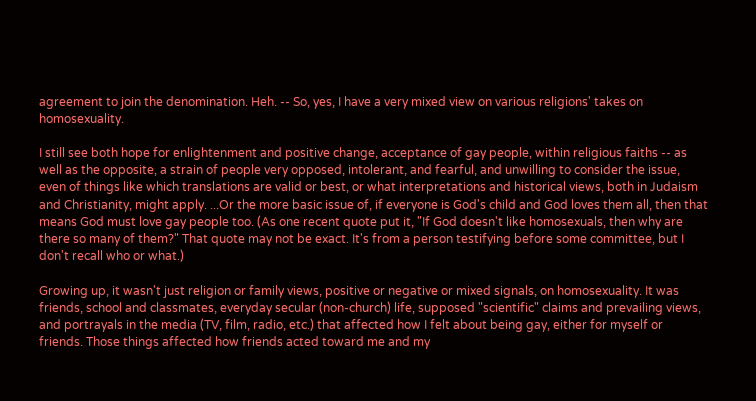agreement to join the denomination. Heh. -- So, yes, I have a very mixed view on various religions' takes on homosexuality.

I still see both hope for enlightenment and positive change, acceptance of gay people, within religious faiths -- as well as the opposite, a strain of people very opposed, intolerant, and fearful, and unwilling to consider the issue, even of things like which translations are valid or best, or what interpretations and historical views, both in Judaism and Christianity, might apply. ...Or the more basic issue of, if everyone is God's child and God loves them all, then that means God must love gay people too. (As one recent quote put it, "If God doesn't like homosexuals, then why are there so many of them?" That quote may not be exact. It's from a person testifying before some committee, but I don't recall who or what.)

Growing up, it wasn't just religion or family views, positive or negative or mixed signals, on homosexuality. It was friends, school and classmates, everyday secular (non-church) life, supposed "scientific" claims and prevailing views, and portrayals in the media (TV, film, radio, etc.) that affected how I felt about being gay, either for myself or friends. Those things affected how friends acted toward me and my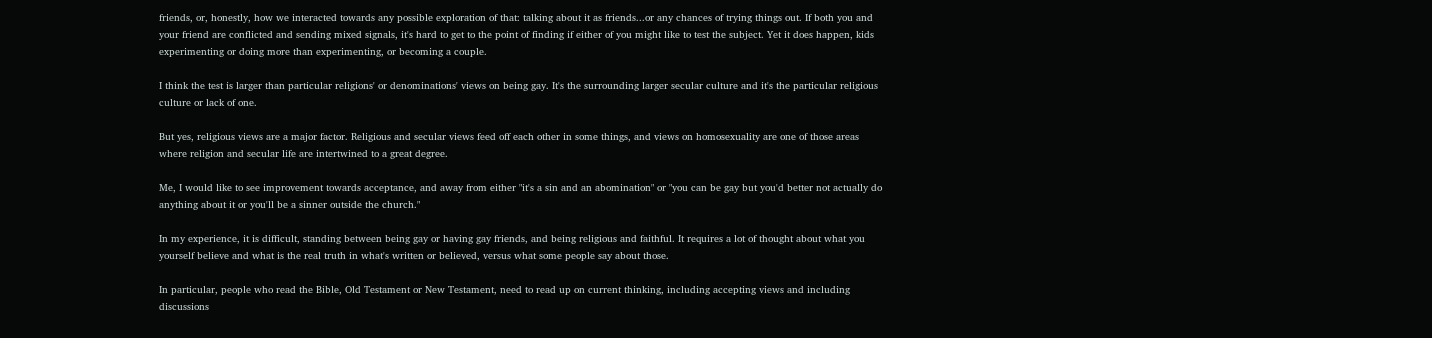friends, or, honestly, how we interacted towards any possible exploration of that: talking about it as friends...or any chances of trying things out. If both you and your friend are conflicted and sending mixed signals, it's hard to get to the point of finding if either of you might like to test the subject. Yet it does happen, kids experimenting or doing more than experimenting, or becoming a couple.

I think the test is larger than particular religions' or denominations' views on being gay. It's the surrounding larger secular culture and it's the particular religious culture or lack of one.

But yes, religious views are a major factor. Religious and secular views feed off each other in some things, and views on homosexuality are one of those areas where religion and secular life are intertwined to a great degree.

Me, I would like to see improvement towards acceptance, and away from either "it's a sin and an abomination" or "you can be gay but you'd better not actually do anything about it or you'll be a sinner outside the church."

In my experience, it is difficult, standing between being gay or having gay friends, and being religious and faithful. It requires a lot of thought about what you yourself believe and what is the real truth in what's written or believed, versus what some people say about those.

In particular, people who read the Bible, Old Testament or New Testament, need to read up on current thinking, including accepting views and including discussions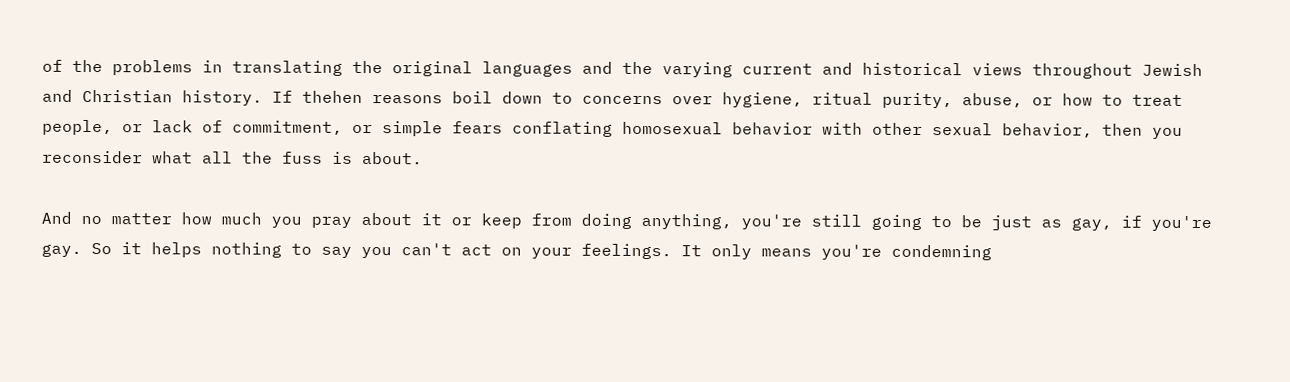of the problems in translating the original languages and the varying current and historical views throughout Jewish and Christian history. If thehen reasons boil down to concerns over hygiene, ritual purity, abuse, or how to treat people, or lack of commitment, or simple fears conflating homosexual behavior with other sexual behavior, then you reconsider what all the fuss is about.

And no matter how much you pray about it or keep from doing anything, you're still going to be just as gay, if you're gay. So it helps nothing to say you can't act on your feelings. It only means you're condemning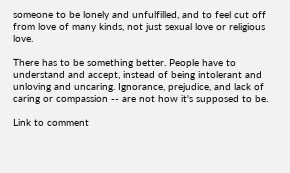someone to be lonely and unfulfilled, and to feel cut off from love of many kinds, not just sexual love or religious love.

There has to be something better. People have to understand and accept, instead of being intolerant and unloving and uncaring. Ignorance, prejudice, and lack of caring or compassion -- are not how it's supposed to be.

Link to comment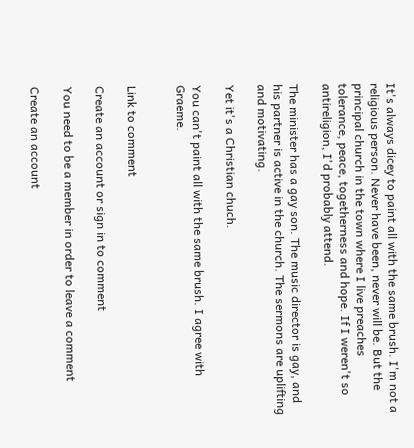It's always dicey to paint all with the same brush. I'm not a religious person. Never have been, never will be. But the principal church in the town where I live preaches tolerance, peace, togetherness and hope. If I weren't so antireligion, I'd probably attend.

The minister has a gay son. The music director is gay, and his partner is active in the church. The sermons are uplifting and motivating.

Yet it's a Christian chuch.

You can't paint all with the same brush. I agree with Graeme.


Link to comment

Create an account or sign in to comment

You need to be a member in order to leave a comment

Create an account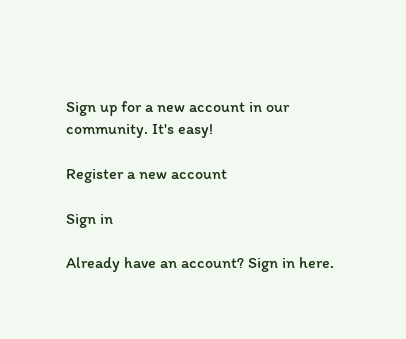Sign up for a new account in our community. It's easy!

Register a new account

Sign in

Already have an account? Sign in here.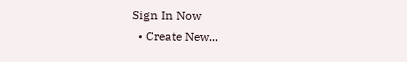Sign In Now
  • Create New...